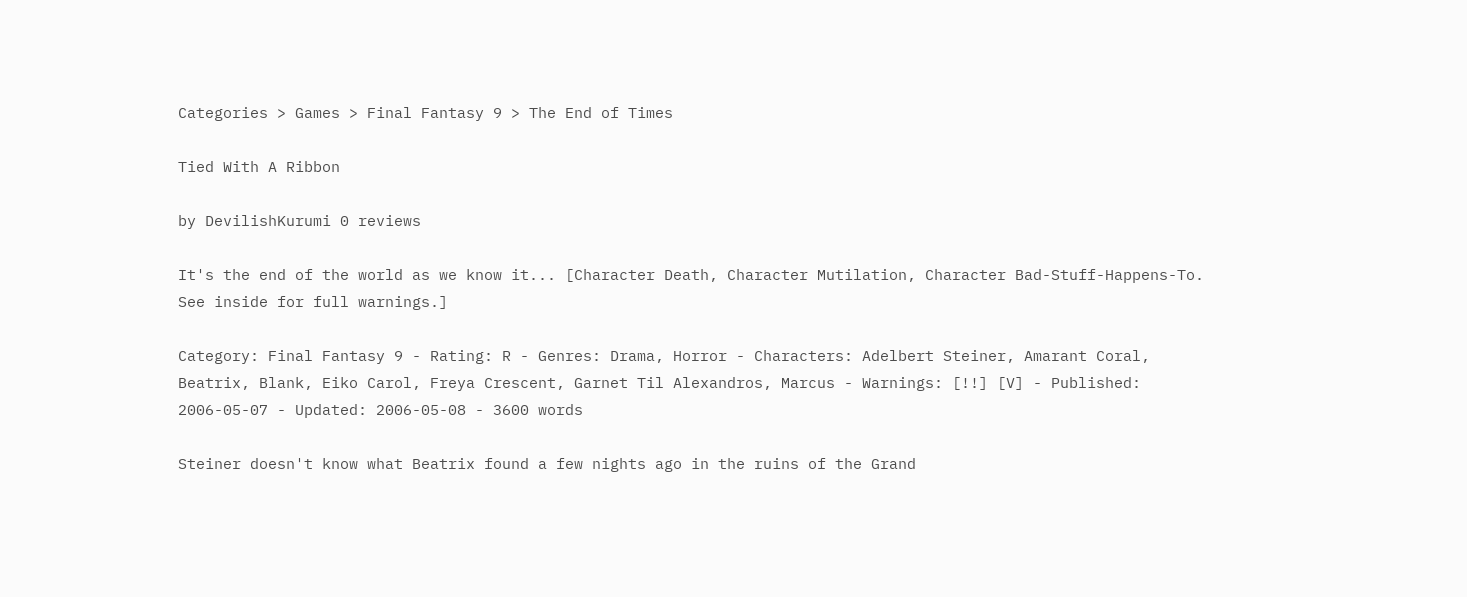Categories > Games > Final Fantasy 9 > The End of Times

Tied With A Ribbon

by DevilishKurumi 0 reviews

It's the end of the world as we know it... [Character Death, Character Mutilation, Character Bad-Stuff-Happens-To. See inside for full warnings.]

Category: Final Fantasy 9 - Rating: R - Genres: Drama, Horror - Characters: Adelbert Steiner, Amarant Coral, Beatrix, Blank, Eiko Carol, Freya Crescent, Garnet Til Alexandros, Marcus - Warnings: [!!] [V] - Published: 2006-05-07 - Updated: 2006-05-08 - 3600 words

Steiner doesn't know what Beatrix found a few nights ago in the ruins of the Grand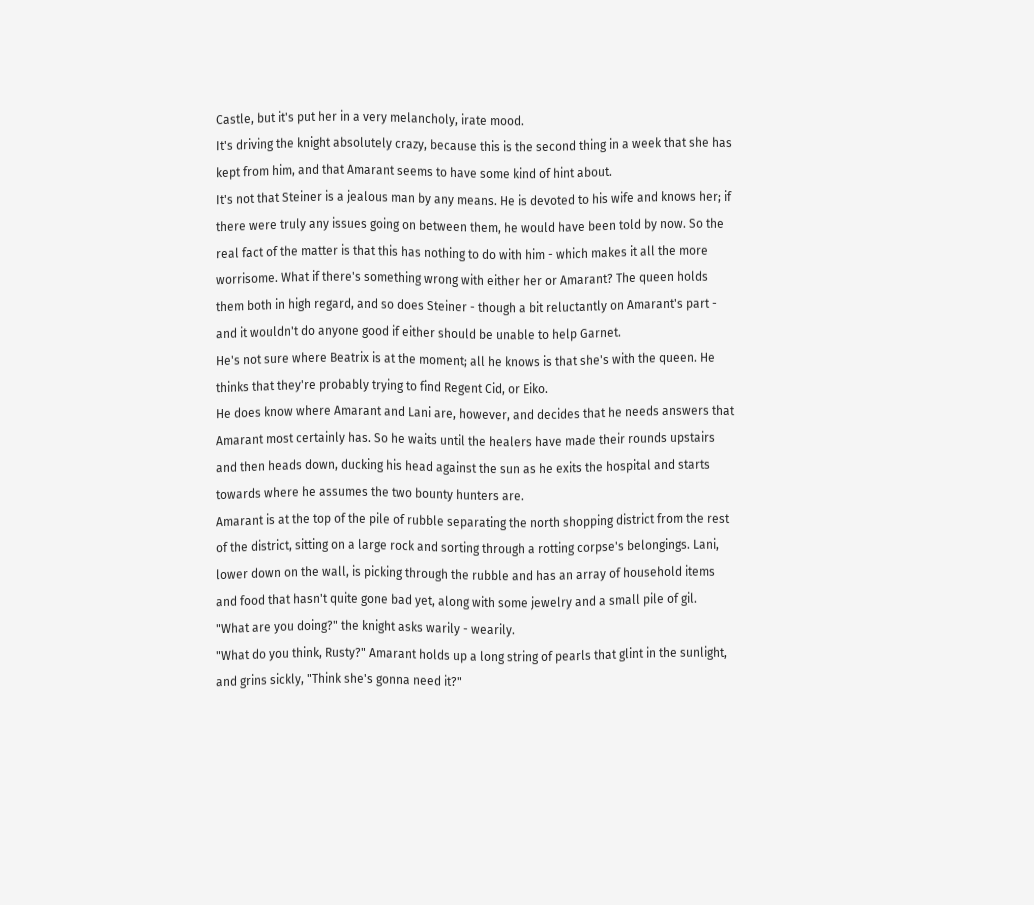Castle, but it's put her in a very melancholy, irate mood.
It's driving the knight absolutely crazy, because this is the second thing in a week that she has kept from him, and that Amarant seems to have some kind of hint about.
It's not that Steiner is a jealous man by any means. He is devoted to his wife and knows her; if there were truly any issues going on between them, he would have been told by now. So the real fact of the matter is that this has nothing to do with him - which makes it all the more worrisome. What if there's something wrong with either her or Amarant? The queen holds them both in high regard, and so does Steiner - though a bit reluctantly on Amarant's part - and it wouldn't do anyone good if either should be unable to help Garnet.
He's not sure where Beatrix is at the moment; all he knows is that she's with the queen. He thinks that they're probably trying to find Regent Cid, or Eiko.
He does know where Amarant and Lani are, however, and decides that he needs answers that Amarant most certainly has. So he waits until the healers have made their rounds upstairs and then heads down, ducking his head against the sun as he exits the hospital and starts towards where he assumes the two bounty hunters are.
Amarant is at the top of the pile of rubble separating the north shopping district from the rest of the district, sitting on a large rock and sorting through a rotting corpse's belongings. Lani, lower down on the wall, is picking through the rubble and has an array of household items and food that hasn't quite gone bad yet, along with some jewelry and a small pile of gil.
"What are you doing?" the knight asks warily - wearily.
"What do you think, Rusty?" Amarant holds up a long string of pearls that glint in the sunlight, and grins sickly, "Think she's gonna need it?"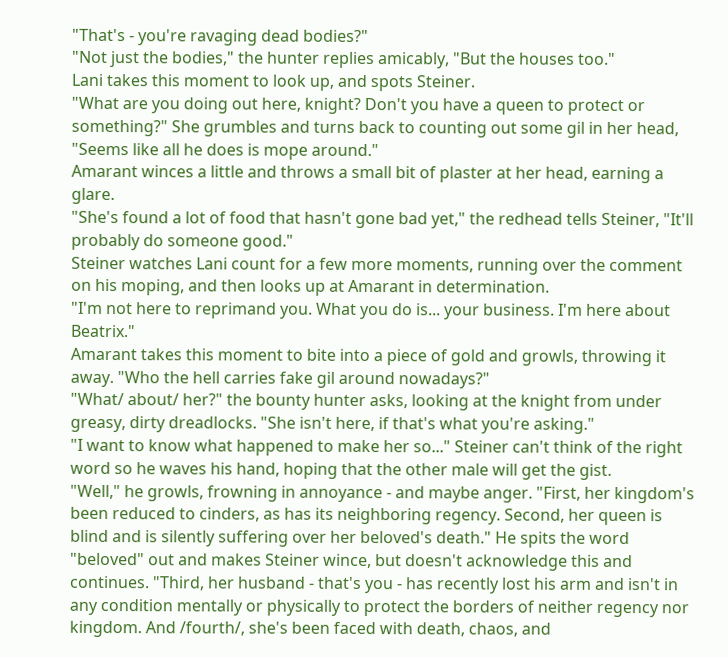"That's - you're ravaging dead bodies?"
"Not just the bodies," the hunter replies amicably, "But the houses too."
Lani takes this moment to look up, and spots Steiner.
"What are you doing out here, knight? Don't you have a queen to protect or something?" She grumbles and turns back to counting out some gil in her head, "Seems like all he does is mope around."
Amarant winces a little and throws a small bit of plaster at her head, earning a glare.
"She's found a lot of food that hasn't gone bad yet," the redhead tells Steiner, "It'll probably do someone good."
Steiner watches Lani count for a few more moments, running over the comment on his moping, and then looks up at Amarant in determination.
"I'm not here to reprimand you. What you do is... your business. I'm here about Beatrix."
Amarant takes this moment to bite into a piece of gold and growls, throwing it away. "Who the hell carries fake gil around nowadays?"
"What/ about/ her?" the bounty hunter asks, looking at the knight from under greasy, dirty dreadlocks. "She isn't here, if that's what you're asking."
"I want to know what happened to make her so..." Steiner can't think of the right word so he waves his hand, hoping that the other male will get the gist.
"Well," he growls, frowning in annoyance - and maybe anger. "First, her kingdom's been reduced to cinders, as has its neighboring regency. Second, her queen is blind and is silently suffering over her beloved's death." He spits the word "beloved" out and makes Steiner wince, but doesn't acknowledge this and continues. "Third, her husband - that's you - has recently lost his arm and isn't in any condition mentally or physically to protect the borders of neither regency nor kingdom. And /fourth/, she's been faced with death, chaos, and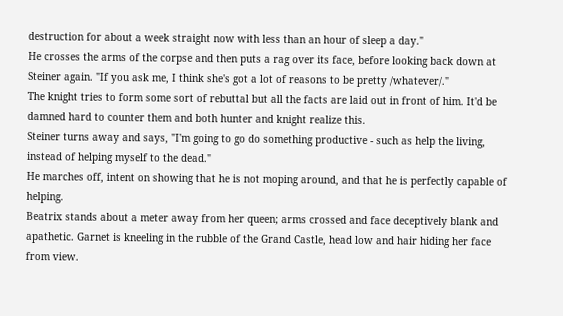destruction for about a week straight now with less than an hour of sleep a day."
He crosses the arms of the corpse and then puts a rag over its face, before looking back down at Steiner again. "If you ask me, I think she's got a lot of reasons to be pretty /whatever/."
The knight tries to form some sort of rebuttal but all the facts are laid out in front of him. It'd be damned hard to counter them and both hunter and knight realize this.
Steiner turns away and says, "I'm going to go do something productive - such as help the living, instead of helping myself to the dead."
He marches off, intent on showing that he is not moping around, and that he is perfectly capable of helping.
Beatrix stands about a meter away from her queen; arms crossed and face deceptively blank and apathetic. Garnet is kneeling in the rubble of the Grand Castle, head low and hair hiding her face from view.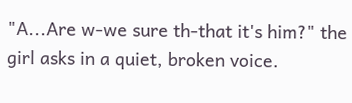"A...Are w-we sure th-that it's him?" the girl asks in a quiet, broken voice.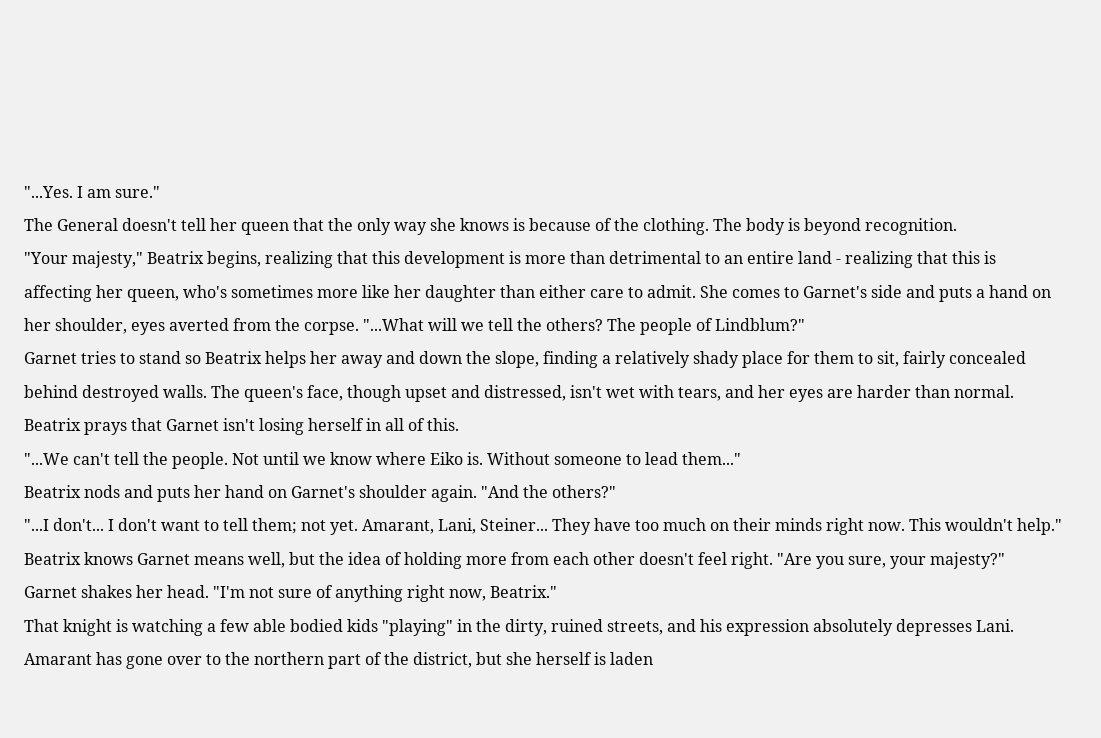"...Yes. I am sure."
The General doesn't tell her queen that the only way she knows is because of the clothing. The body is beyond recognition.
"Your majesty," Beatrix begins, realizing that this development is more than detrimental to an entire land - realizing that this is affecting her queen, who's sometimes more like her daughter than either care to admit. She comes to Garnet's side and puts a hand on her shoulder, eyes averted from the corpse. "...What will we tell the others? The people of Lindblum?"
Garnet tries to stand so Beatrix helps her away and down the slope, finding a relatively shady place for them to sit, fairly concealed behind destroyed walls. The queen's face, though upset and distressed, isn't wet with tears, and her eyes are harder than normal. Beatrix prays that Garnet isn't losing herself in all of this.
"...We can't tell the people. Not until we know where Eiko is. Without someone to lead them..."
Beatrix nods and puts her hand on Garnet's shoulder again. "And the others?"
"...I don't... I don't want to tell them; not yet. Amarant, Lani, Steiner... They have too much on their minds right now. This wouldn't help."
Beatrix knows Garnet means well, but the idea of holding more from each other doesn't feel right. "Are you sure, your majesty?"
Garnet shakes her head. "I'm not sure of anything right now, Beatrix."
That knight is watching a few able bodied kids "playing" in the dirty, ruined streets, and his expression absolutely depresses Lani. Amarant has gone over to the northern part of the district, but she herself is laden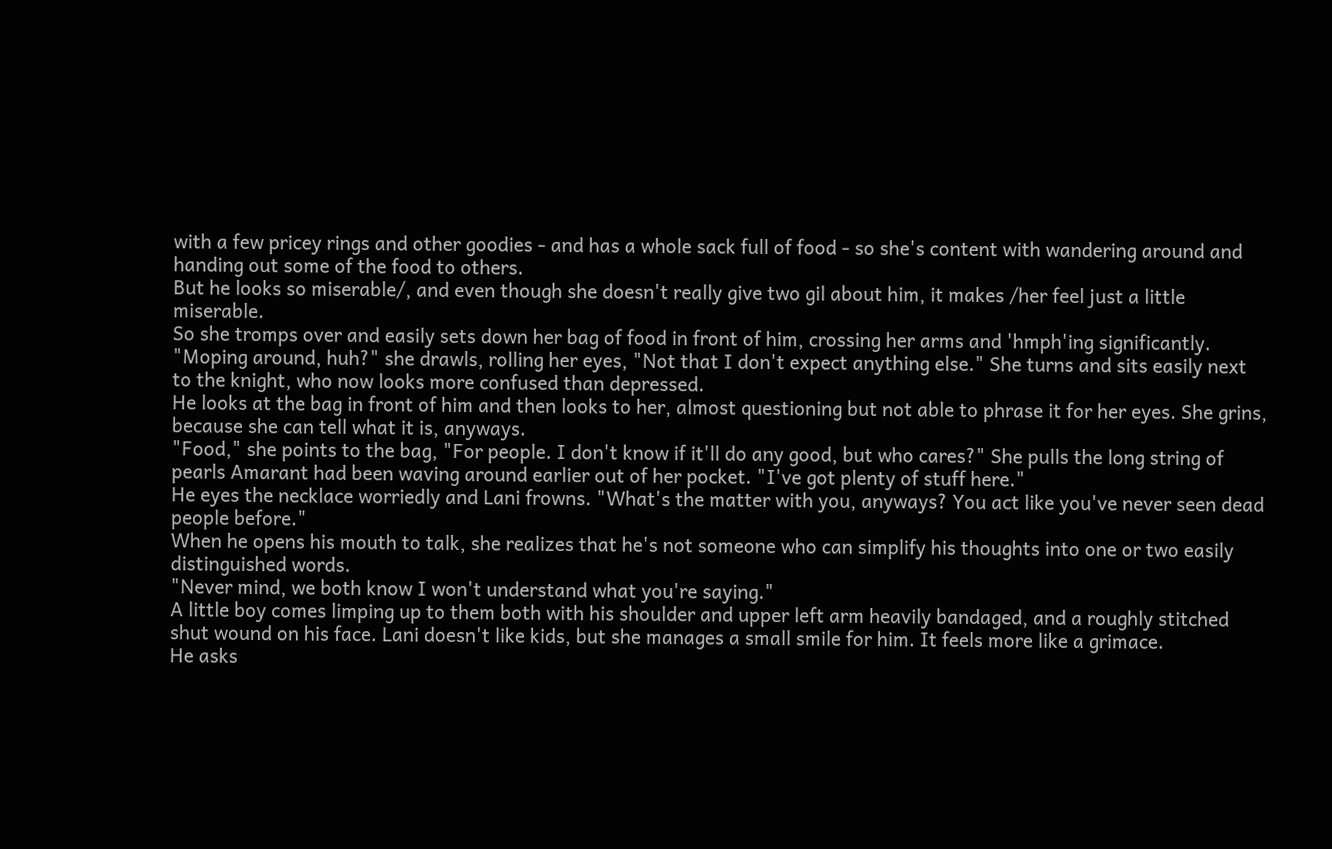with a few pricey rings and other goodies - and has a whole sack full of food - so she's content with wandering around and handing out some of the food to others.
But he looks so miserable/, and even though she doesn't really give two gil about him, it makes /her feel just a little miserable.
So she tromps over and easily sets down her bag of food in front of him, crossing her arms and 'hmph'ing significantly.
"Moping around, huh?" she drawls, rolling her eyes, "Not that I don't expect anything else." She turns and sits easily next to the knight, who now looks more confused than depressed.
He looks at the bag in front of him and then looks to her, almost questioning but not able to phrase it for her eyes. She grins, because she can tell what it is, anyways.
"Food," she points to the bag, "For people. I don't know if it'll do any good, but who cares?" She pulls the long string of pearls Amarant had been waving around earlier out of her pocket. "I've got plenty of stuff here."
He eyes the necklace worriedly and Lani frowns. "What's the matter with you, anyways? You act like you've never seen dead people before."
When he opens his mouth to talk, she realizes that he's not someone who can simplify his thoughts into one or two easily distinguished words.
"Never mind, we both know I won't understand what you're saying."
A little boy comes limping up to them both with his shoulder and upper left arm heavily bandaged, and a roughly stitched shut wound on his face. Lani doesn't like kids, but she manages a small smile for him. It feels more like a grimace.
He asks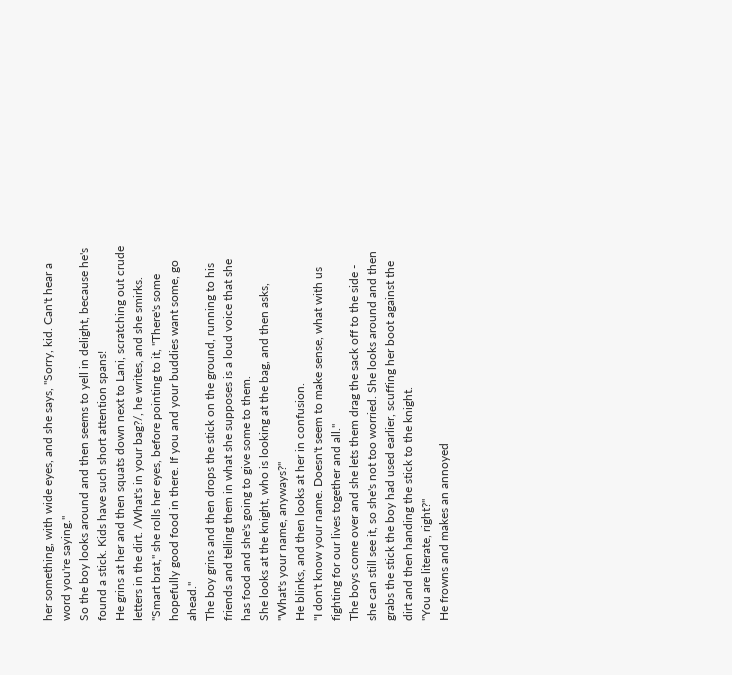her something, with wide eyes, and she says, "Sorry, kid. Can't hear a word you're saying."
So the boy looks around and then seems to yell in delight, because he's found a stick. Kids have such short attention spans!
He grins at her and then squats down next to Lani, scratching out crude letters in the dirt. /What's in your bag?/, he writes, and she smirks.
"Smart brat," she rolls her eyes, before pointing to it, "There's some hopefully good food in there. If you and your buddies want some, go ahead."
The boy grins and then drops the stick on the ground, running to his friends and telling them in what she supposes is a loud voice that she has food and she's going to give some to them.
She looks at the knight, who is looking at the bag, and then asks, "What's your name, anyways?"
He blinks, and then looks at her in confusion.
"I don't know your name. Doesn't seem to make sense, what with us fighting for our lives together and all."
The boys come over and she lets them drag the sack off to the side - she can still see it, so she's not too worried. She looks around and then grabs the stick the boy had used earlier, scuffing her boot against the dirt and then handing the stick to the knight.
"You are literate, right?"
He frowns and makes an annoyed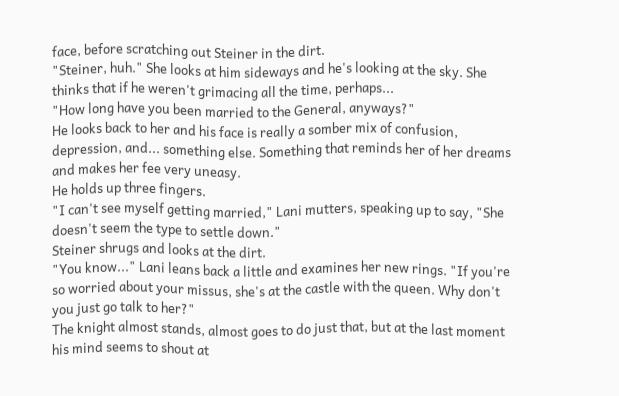face, before scratching out Steiner in the dirt.
"Steiner, huh." She looks at him sideways and he's looking at the sky. She thinks that if he weren't grimacing all the time, perhaps...
"How long have you been married to the General, anyways?"
He looks back to her and his face is really a somber mix of confusion, depression, and... something else. Something that reminds her of her dreams and makes her fee very uneasy.
He holds up three fingers.
"I can't see myself getting married," Lani mutters, speaking up to say, "She doesn't seem the type to settle down."
Steiner shrugs and looks at the dirt.
"You know..." Lani leans back a little and examines her new rings. "If you're so worried about your missus, she's at the castle with the queen. Why don't you just go talk to her?"
The knight almost stands, almost goes to do just that, but at the last moment his mind seems to shout at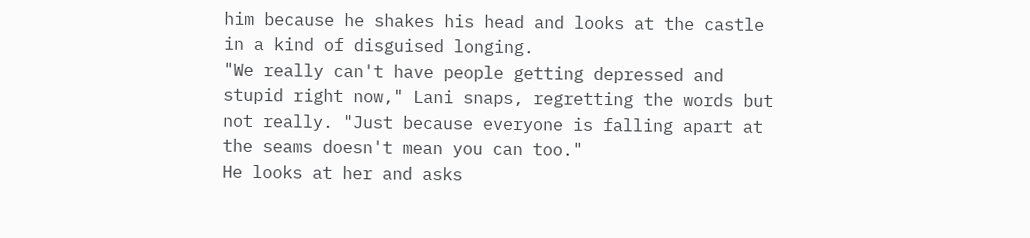him because he shakes his head and looks at the castle in a kind of disguised longing.
"We really can't have people getting depressed and stupid right now," Lani snaps, regretting the words but not really. "Just because everyone is falling apart at the seams doesn't mean you can too."
He looks at her and asks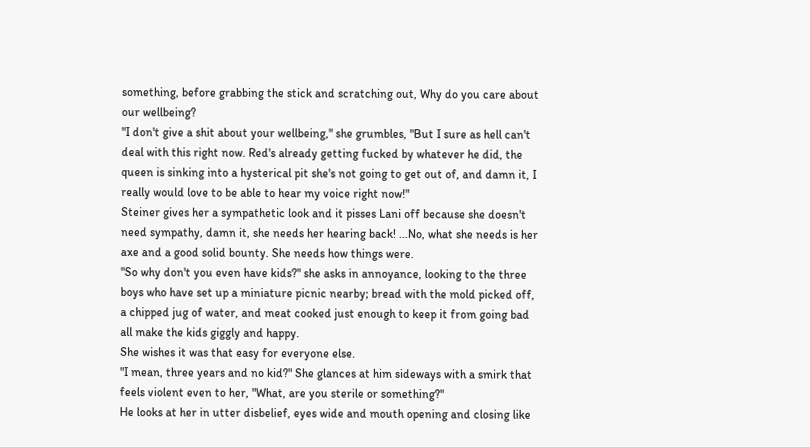something, before grabbing the stick and scratching out, Why do you care about our wellbeing?
"I don't give a shit about your wellbeing," she grumbles, "But I sure as hell can't deal with this right now. Red's already getting fucked by whatever he did, the queen is sinking into a hysterical pit she's not going to get out of, and damn it, I really would love to be able to hear my voice right now!"
Steiner gives her a sympathetic look and it pisses Lani off because she doesn't need sympathy, damn it, she needs her hearing back! ...No, what she needs is her axe and a good solid bounty. She needs how things were.
"So why don't you even have kids?" she asks in annoyance, looking to the three boys who have set up a miniature picnic nearby; bread with the mold picked off, a chipped jug of water, and meat cooked just enough to keep it from going bad all make the kids giggly and happy.
She wishes it was that easy for everyone else.
"I mean, three years and no kid?" She glances at him sideways with a smirk that feels violent even to her, "What, are you sterile or something?"
He looks at her in utter disbelief, eyes wide and mouth opening and closing like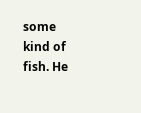some kind of fish. He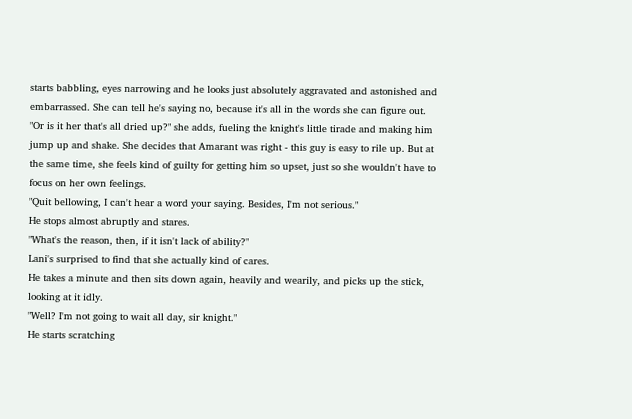starts babbling, eyes narrowing and he looks just absolutely aggravated and astonished and embarrassed. She can tell he's saying no, because it's all in the words she can figure out.
"Or is it her that's all dried up?" she adds, fueling the knight's little tirade and making him jump up and shake. She decides that Amarant was right - this guy is easy to rile up. But at the same time, she feels kind of guilty for getting him so upset, just so she wouldn't have to focus on her own feelings.
"Quit bellowing, I can't hear a word your saying. Besides, I'm not serious."
He stops almost abruptly and stares.
"What's the reason, then, if it isn't lack of ability?"
Lani's surprised to find that she actually kind of cares.
He takes a minute and then sits down again, heavily and wearily, and picks up the stick, looking at it idly.
"Well? I'm not going to wait all day, sir knight."
He starts scratching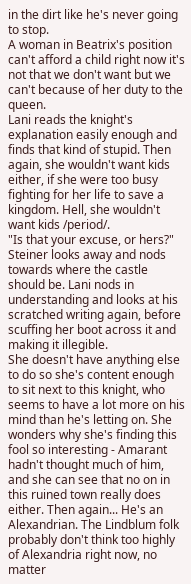in the dirt like he's never going to stop.
A woman in Beatrix's position can't afford a child right now it's not that we don't want but we can't because of her duty to the queen.
Lani reads the knight's explanation easily enough and finds that kind of stupid. Then again, she wouldn't want kids either, if she were too busy fighting for her life to save a kingdom. Hell, she wouldn't want kids /period/.
"Is that your excuse, or hers?"
Steiner looks away and nods towards where the castle should be. Lani nods in understanding and looks at his scratched writing again, before scuffing her boot across it and making it illegible.
She doesn't have anything else to do so she's content enough to sit next to this knight, who seems to have a lot more on his mind than he's letting on. She wonders why she's finding this fool so interesting - Amarant hadn't thought much of him, and she can see that no on in this ruined town really does either. Then again... He's an Alexandrian. The Lindblum folk probably don't think too highly of Alexandria right now, no matter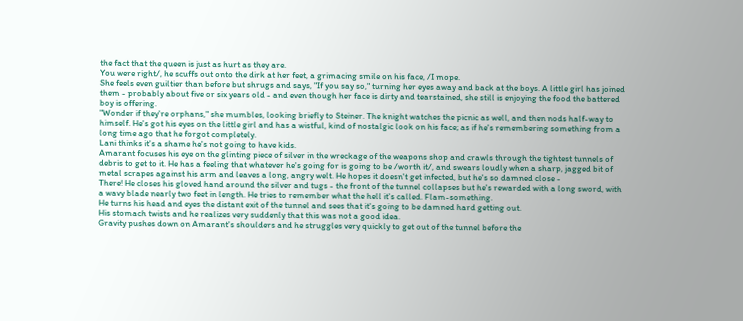the fact that the queen is just as hurt as they are.
You were right/, he scuffs out onto the dirk at her feet, a grimacing smile on his face, /I mope.
She feels even guiltier than before but shrugs and says, "If you say so," turning her eyes away and back at the boys. A little girl has joined them - probably about five or six years old - and even though her face is dirty and tearstained, she still is enjoying the food the battered boy is offering.
"Wonder if they're orphans," she mumbles, looking briefly to Steiner. The knight watches the picnic as well, and then nods half-way to himself. He's got his eyes on the little girl and has a wistful, kind of nostalgic look on his face; as if he's remembering something from a long time ago that he forgot completely.
Lani thinks it's a shame he's not going to have kids.
Amarant focuses his eye on the glinting piece of silver in the wreckage of the weapons shop and crawls through the tightest tunnels of debris to get to it. He has a feeling that whatever he's going for is going to be /worth it/, and swears loudly when a sharp, jagged bit of metal scrapes against his arm and leaves a long, angry welt. He hopes it doesn't get infected, but he's so damned close -
There! He closes his gloved hand around the silver and tugs - the front of the tunnel collapses but he's rewarded with a long sword, with a wavy blade nearly two feet in length. He tries to remember what the hell it's called. Flam-something.
He turns his head and eyes the distant exit of the tunnel and sees that it's going to be damned hard getting out.
His stomach twists and he realizes very suddenly that this was not a good idea.
Gravity pushes down on Amarant's shoulders and he struggles very quickly to get out of the tunnel before the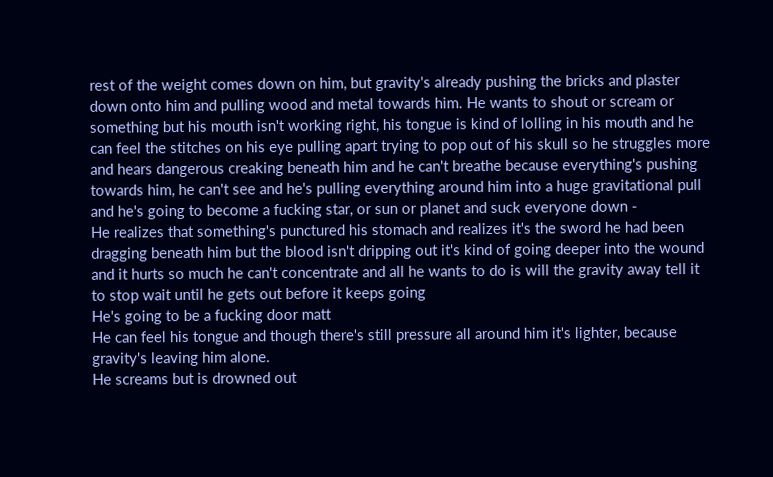rest of the weight comes down on him, but gravity's already pushing the bricks and plaster down onto him and pulling wood and metal towards him. He wants to shout or scream or something but his mouth isn't working right, his tongue is kind of lolling in his mouth and he can feel the stitches on his eye pulling apart trying to pop out of his skull so he struggles more and hears dangerous creaking beneath him and he can't breathe because everything's pushing towards him, he can't see and he's pulling everything around him into a huge gravitational pull and he's going to become a fucking star, or sun or planet and suck everyone down -
He realizes that something's punctured his stomach and realizes it's the sword he had been dragging beneath him but the blood isn't dripping out it's kind of going deeper into the wound and it hurts so much he can't concentrate and all he wants to do is will the gravity away tell it to stop wait until he gets out before it keeps going
He's going to be a fucking door matt
He can feel his tongue and though there's still pressure all around him it's lighter, because gravity's leaving him alone.
He screams but is drowned out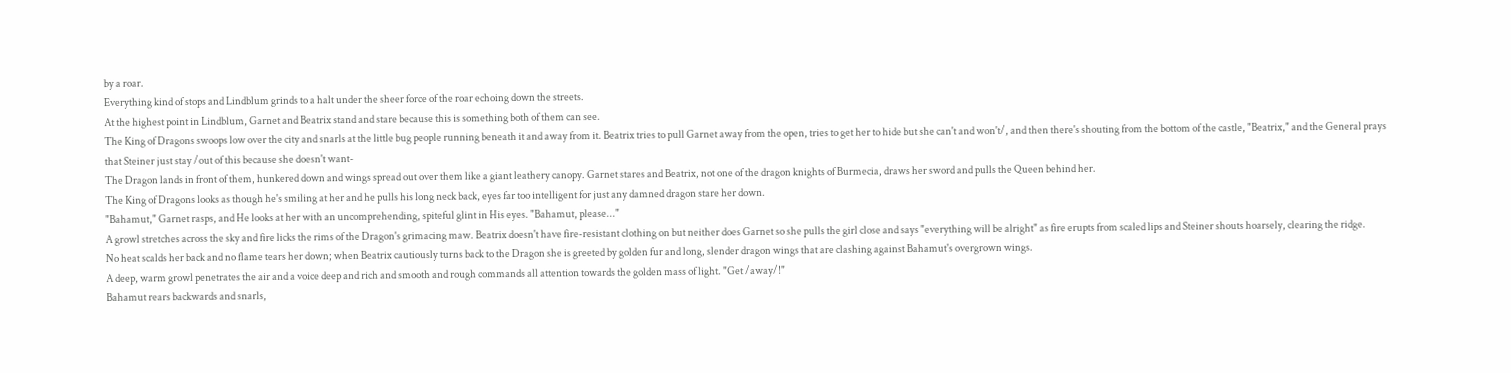by a roar.
Everything kind of stops and Lindblum grinds to a halt under the sheer force of the roar echoing down the streets.
At the highest point in Lindblum, Garnet and Beatrix stand and stare because this is something both of them can see.
The King of Dragons swoops low over the city and snarls at the little bug people running beneath it and away from it. Beatrix tries to pull Garnet away from the open, tries to get her to hide but she can't and won't/, and then there's shouting from the bottom of the castle, "Beatrix," and the General prays that Steiner just stay /out of this because she doesn't want-
The Dragon lands in front of them, hunkered down and wings spread out over them like a giant leathery canopy. Garnet stares and Beatrix, not one of the dragon knights of Burmecia, draws her sword and pulls the Queen behind her.
The King of Dragons looks as though he's smiling at her and he pulls his long neck back, eyes far too intelligent for just any damned dragon stare her down.
"Bahamut," Garnet rasps, and He looks at her with an uncomprehending, spiteful glint in His eyes. "Bahamut, please..."
A growl stretches across the sky and fire licks the rims of the Dragon's grimacing maw. Beatrix doesn't have fire-resistant clothing on but neither does Garnet so she pulls the girl close and says "everything will be alright" as fire erupts from scaled lips and Steiner shouts hoarsely, clearing the ridge.
No heat scalds her back and no flame tears her down; when Beatrix cautiously turns back to the Dragon she is greeted by golden fur and long, slender dragon wings that are clashing against Bahamut's overgrown wings.
A deep, warm growl penetrates the air and a voice deep and rich and smooth and rough commands all attention towards the golden mass of light. "Get /away/!"
Bahamut rears backwards and snarls,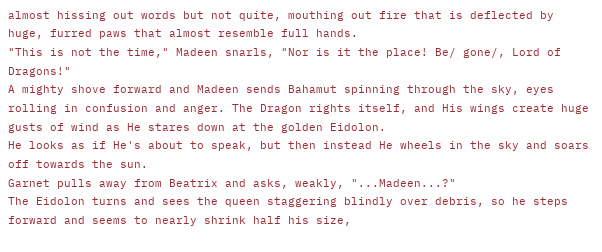almost hissing out words but not quite, mouthing out fire that is deflected by huge, furred paws that almost resemble full hands.
"This is not the time," Madeen snarls, "Nor is it the place! Be/ gone/, Lord of Dragons!"
A mighty shove forward and Madeen sends Bahamut spinning through the sky, eyes rolling in confusion and anger. The Dragon rights itself, and His wings create huge gusts of wind as He stares down at the golden Eidolon.
He looks as if He's about to speak, but then instead He wheels in the sky and soars off towards the sun.
Garnet pulls away from Beatrix and asks, weakly, "...Madeen...?"
The Eidolon turns and sees the queen staggering blindly over debris, so he steps forward and seems to nearly shrink half his size,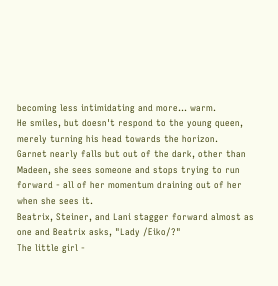becoming less intimidating and more... warm.
He smiles, but doesn't respond to the young queen, merely turning his head towards the horizon.
Garnet nearly falls but out of the dark, other than Madeen, she sees someone and stops trying to run forward - all of her momentum draining out of her when she sees it.
Beatrix, Steiner, and Lani stagger forward almost as one and Beatrix asks, "Lady /Eiko/?"
The little girl -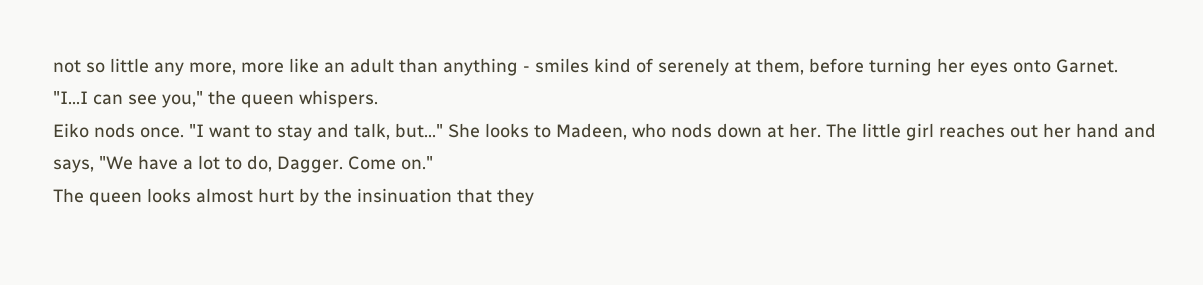not so little any more, more like an adult than anything - smiles kind of serenely at them, before turning her eyes onto Garnet.
"I...I can see you," the queen whispers.
Eiko nods once. "I want to stay and talk, but..." She looks to Madeen, who nods down at her. The little girl reaches out her hand and says, "We have a lot to do, Dagger. Come on."
The queen looks almost hurt by the insinuation that they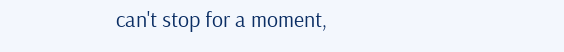can't stop for a moment,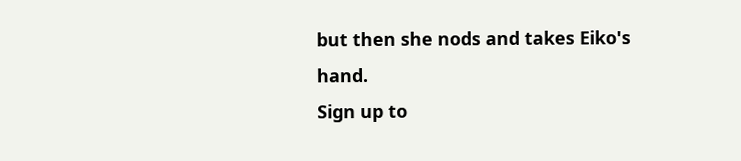but then she nods and takes Eiko's hand.
Sign up to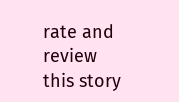rate and review this story